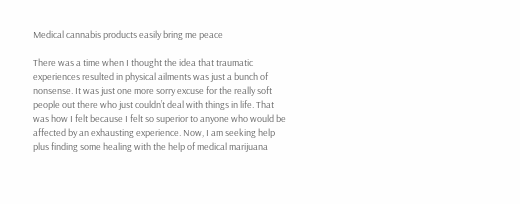Medical cannabis products easily bring me peace

There was a time when I thought the idea that traumatic experiences resulted in physical ailments was just a bunch of nonsense. It was just one more sorry excuse for the really soft people out there who just couldn’t deal with things in life. That was how I felt because I felt so superior to anyone who would be affected by an exhausting experience. Now, I am seeking help plus finding some healing with the help of medical marijuana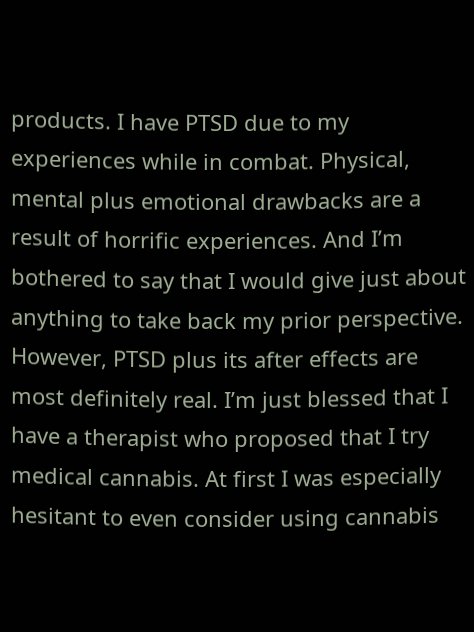products. I have PTSD due to my experiences while in combat. Physical, mental plus emotional drawbacks are a result of horrific experiences. And I’m bothered to say that I would give just about anything to take back my prior perspective. However, PTSD plus its after effects are most definitely real. I’m just blessed that I have a therapist who proposed that I try medical cannabis. At first I was especially hesitant to even consider using cannabis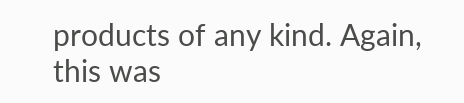products of any kind. Again, this was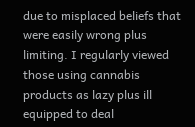due to misplaced beliefs that were easily wrong plus limiting. I regularly viewed those using cannabis products as lazy plus ill equipped to deal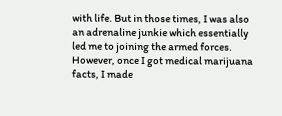with life. But in those times, I was also an adrenaline junkie which essentially led me to joining the armed forces. However, once I got medical marijuana facts, I made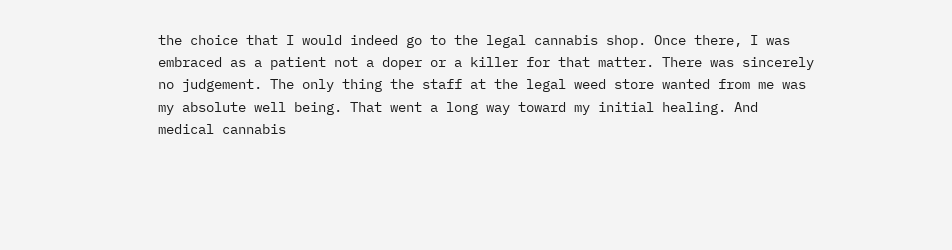the choice that I would indeed go to the legal cannabis shop. Once there, I was embraced as a patient not a doper or a killer for that matter. There was sincerely no judgement. The only thing the staff at the legal weed store wanted from me was my absolute well being. That went a long way toward my initial healing. And medical cannabis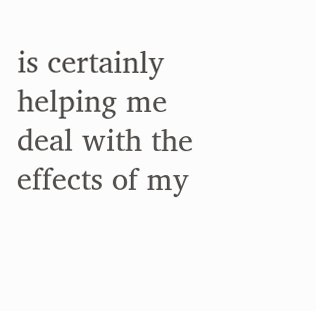is certainly helping me deal with the effects of my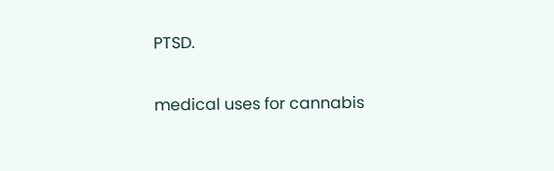PTSD.


medical uses for cannabis